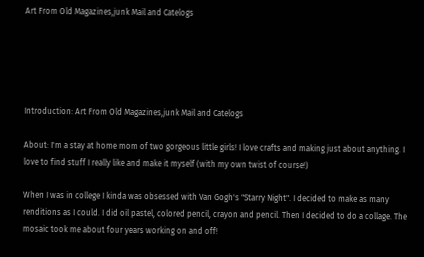Art From Old Magazines,junk Mail and Catelogs





Introduction: Art From Old Magazines,junk Mail and Catelogs

About: I'm a stay at home mom of two gorgeous little girls! I love crafts and making just about anything. I love to find stuff I really like and make it myself (with my own twist of course!)

When I was in college I kinda was obsessed with Van Gogh's "Starry Night". I decided to make as many renditions as I could. I did oil pastel, colored pencil, crayon and pencil. Then I decided to do a collage. The mosaic took me about four years working on and off!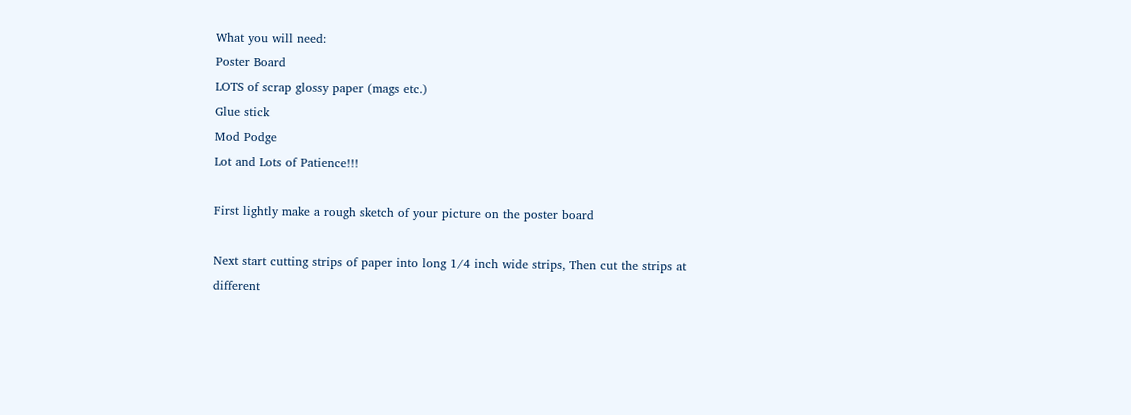What you will need:
Poster Board
LOTS of scrap glossy paper (mags etc.)
Glue stick
Mod Podge
Lot and Lots of Patience!!!

First lightly make a rough sketch of your picture on the poster board

Next start cutting strips of paper into long 1/4 inch wide strips, Then cut the strips at different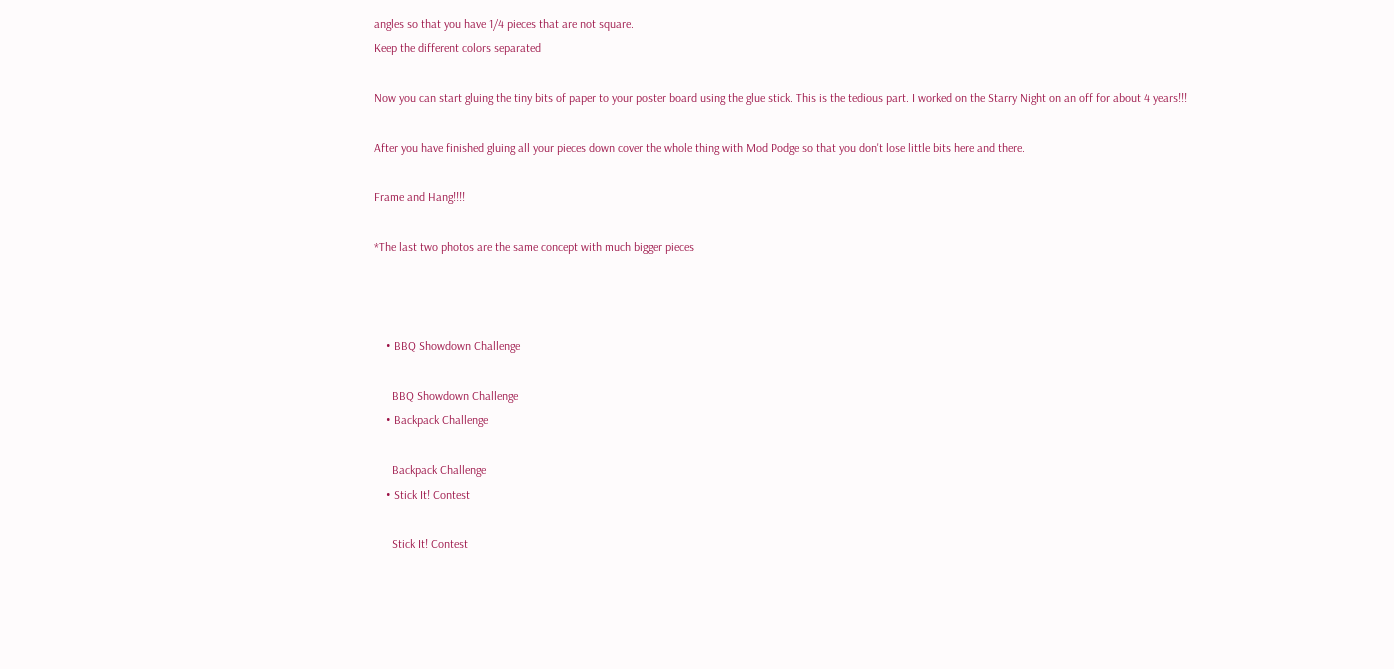angles so that you have 1/4 pieces that are not square.
Keep the different colors separated

Now you can start gluing the tiny bits of paper to your poster board using the glue stick. This is the tedious part. I worked on the Starry Night on an off for about 4 years!!!

After you have finished gluing all your pieces down cover the whole thing with Mod Podge so that you don't lose little bits here and there.

Frame and Hang!!!!

*The last two photos are the same concept with much bigger pieces



    • BBQ Showdown Challenge

      BBQ Showdown Challenge
    • Backpack Challenge

      Backpack Challenge
    • Stick It! Contest

      Stick It! Contest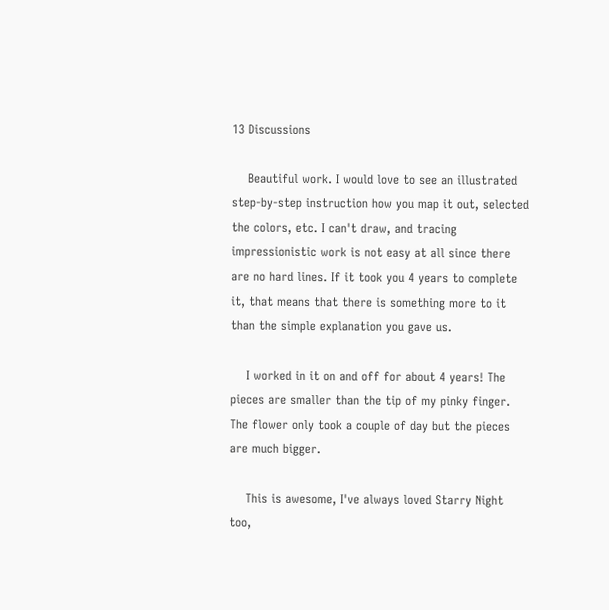13 Discussions

    Beautiful work. I would love to see an illustrated step-by-step instruction how you map it out, selected the colors, etc. I can't draw, and tracing impressionistic work is not easy at all since there are no hard lines. If it took you 4 years to complete it, that means that there is something more to it than the simple explanation you gave us.

    I worked in it on and off for about 4 years! The pieces are smaller than the tip of my pinky finger. The flower only took a couple of day but the pieces are much bigger.

    This is awesome, I've always loved Starry Night too,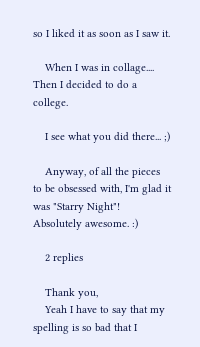so I liked it as soon as I saw it.

    When I was in collage.... Then I decided to do a college.

    I see what you did there... ;)

    Anyway, of all the pieces to be obsessed with, I'm glad it was "Starry Night"! Absolutely awesome. :)

    2 replies

    Thank you,
    Yeah I have to say that my spelling is so bad that I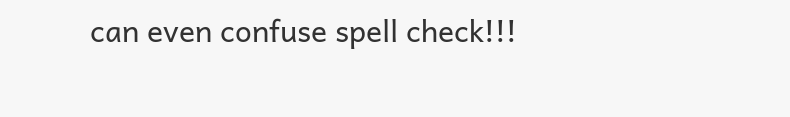can even confuse spell check!!!